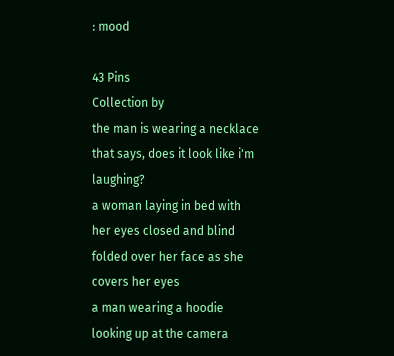: mood

43 Pins
Collection by
the man is wearing a necklace that says, does it look like i'm laughing?
a woman laying in bed with her eyes closed and blind folded over her face as she covers her eyes
a man wearing a hoodie looking up at the camera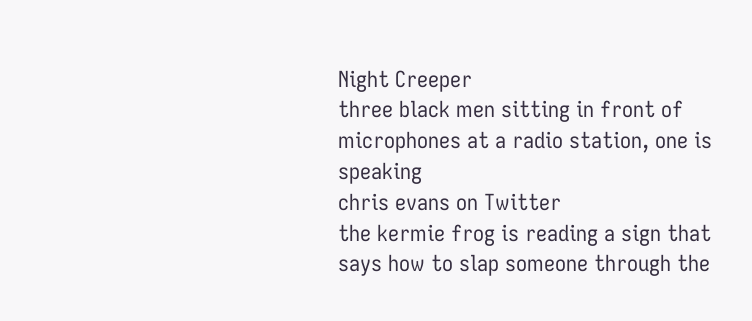Night Creeper
three black men sitting in front of microphones at a radio station, one is speaking
chris evans on Twitter
the kermie frog is reading a sign that says how to slap someone through the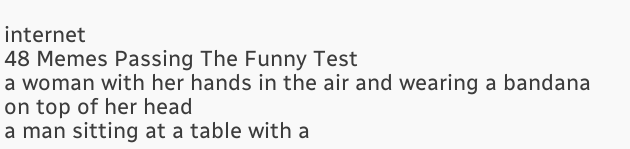internet
48 Memes Passing The Funny Test
a woman with her hands in the air and wearing a bandana on top of her head
a man sitting at a table with a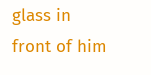glass in front of him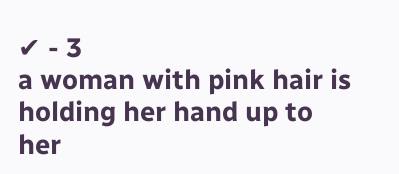✔ - 3
a woman with pink hair is holding her hand up to her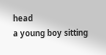head
a young boy sitting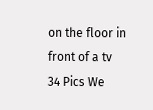on the floor in front of a tv
34 Pics We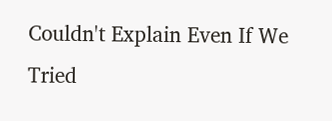Couldn't Explain Even If We Tried